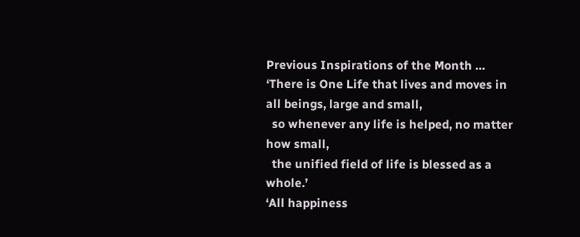Previous Inspirations of the Month …
‘There is One Life that lives and moves in all beings, large and small,
  so whenever any life is helped, no matter how small,
  the unified field of life is blessed as a whole.’
‘All happiness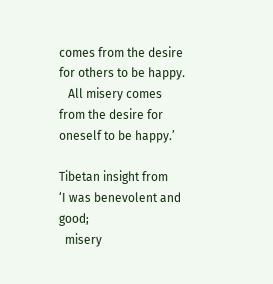comes from the desire for others to be happy.
   All misery comes from the desire for oneself to be happy.’

Tibetan insight from
‘I was benevolent and good;
  misery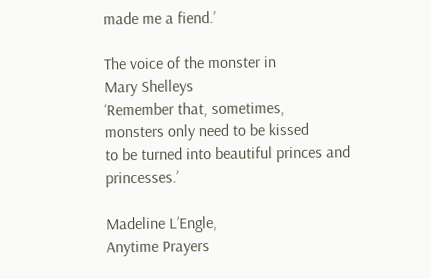made me a fiend.’

The voice of the monster in
Mary Shelleys
‘Remember that, sometimes,
monsters only need to be kissed
to be turned into beautiful princes and princesses.’

Madeline L’Engle,
Anytime Prayers